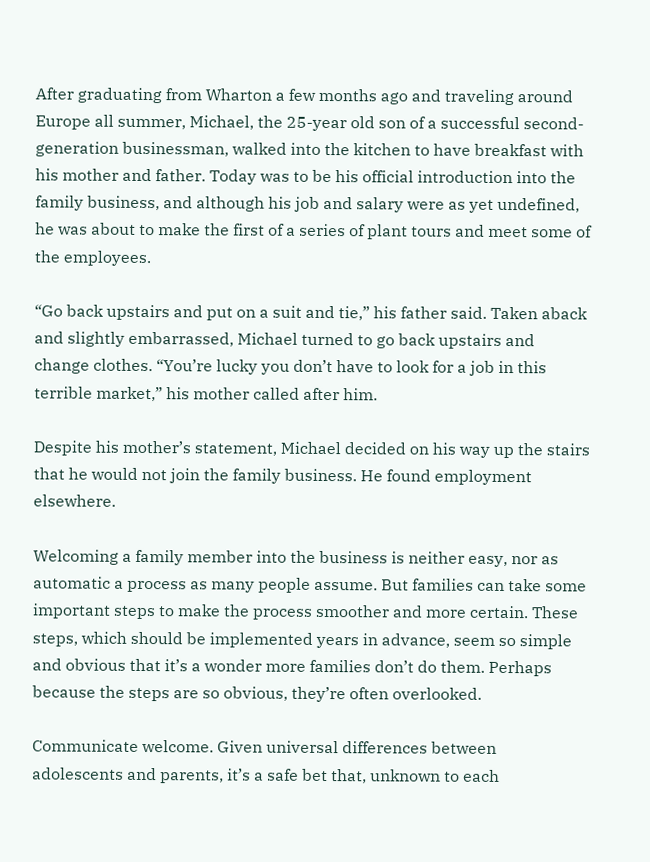After graduating from Wharton a few months ago and traveling around Europe all summer, Michael, the 25-year old son of a successful second-generation businessman, walked into the kitchen to have breakfast with his mother and father. Today was to be his official introduction into the family business, and although his job and salary were as yet undefined, he was about to make the first of a series of plant tours and meet some of the employees.

“Go back upstairs and put on a suit and tie,” his father said. Taken aback and slightly embarrassed, Michael turned to go back upstairs and change clothes. “You’re lucky you don’t have to look for a job in this terrible market,” his mother called after him.

Despite his mother’s statement, Michael decided on his way up the stairs that he would not join the family business. He found employment elsewhere.

Welcoming a family member into the business is neither easy, nor as automatic a process as many people assume. But families can take some important steps to make the process smoother and more certain. These steps, which should be implemented years in advance, seem so simple and obvious that it’s a wonder more families don’t do them. Perhaps because the steps are so obvious, they’re often overlooked.

Communicate welcome. Given universal differences between adolescents and parents, it’s a safe bet that, unknown to each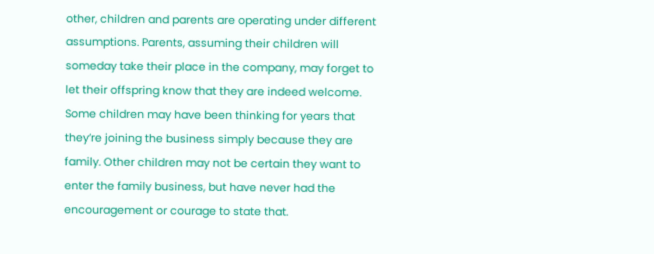other, children and parents are operating under different assumptions. Parents, assuming their children will someday take their place in the company, may forget to let their offspring know that they are indeed welcome. Some children may have been thinking for years that they’re joining the business simply because they are family. Other children may not be certain they want to enter the family business, but have never had the encouragement or courage to state that.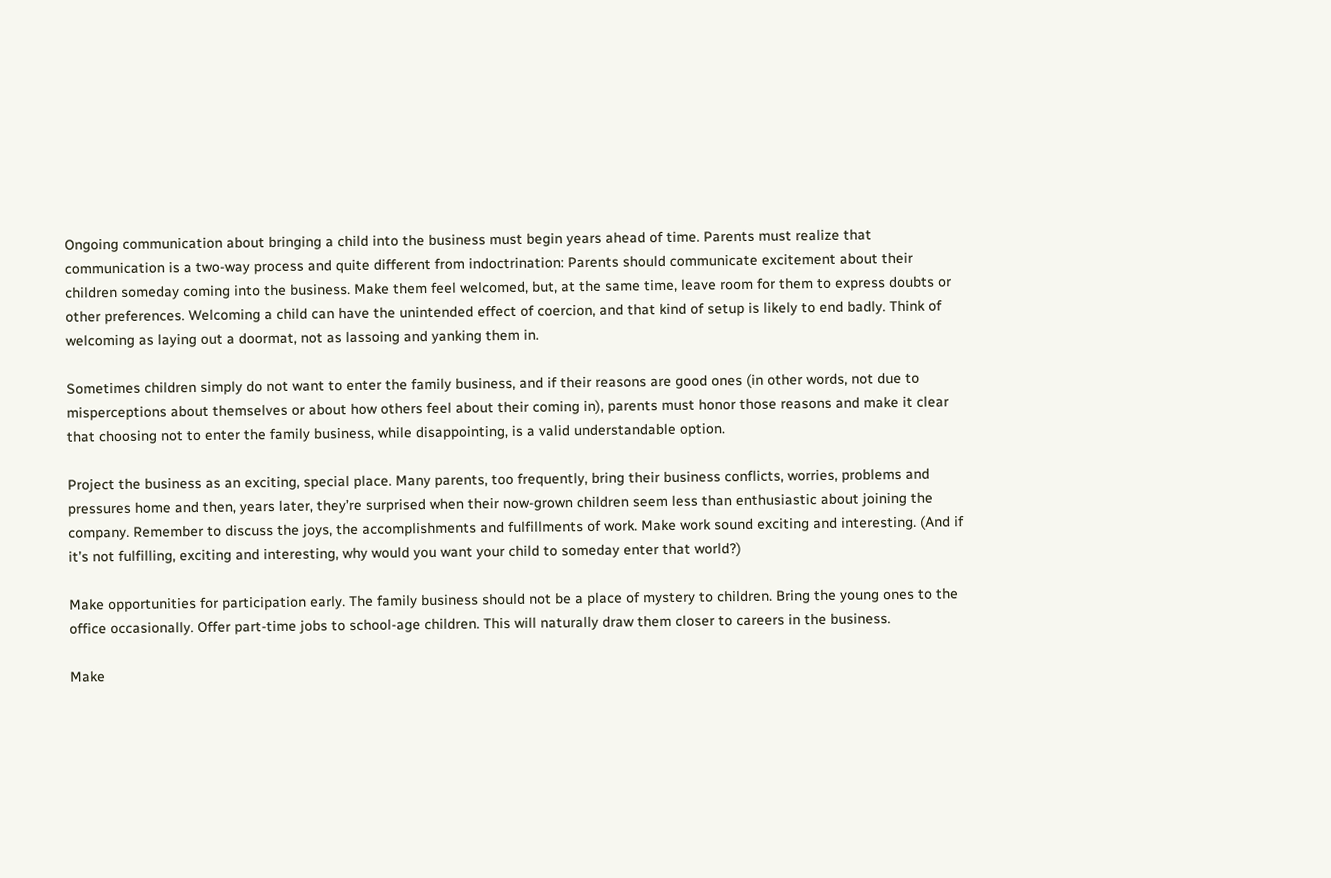Ongoing communication about bringing a child into the business must begin years ahead of time. Parents must realize that communication is a two-way process and quite different from indoctrination: Parents should communicate excitement about their children someday coming into the business. Make them feel welcomed, but, at the same time, leave room for them to express doubts or other preferences. Welcoming a child can have the unintended effect of coercion, and that kind of setup is likely to end badly. Think of welcoming as laying out a doormat, not as lassoing and yanking them in.

Sometimes children simply do not want to enter the family business, and if their reasons are good ones (in other words, not due to misperceptions about themselves or about how others feel about their coming in), parents must honor those reasons and make it clear that choosing not to enter the family business, while disappointing, is a valid understandable option.

Project the business as an exciting, special place. Many parents, too frequently, bring their business conflicts, worries, problems and pressures home and then, years later, they’re surprised when their now-grown children seem less than enthusiastic about joining the company. Remember to discuss the joys, the accomplishments and fulfillments of work. Make work sound exciting and interesting. (And if it’s not fulfilling, exciting and interesting, why would you want your child to someday enter that world?)

Make opportunities for participation early. The family business should not be a place of mystery to children. Bring the young ones to the office occasionally. Offer part-time jobs to school-age children. This will naturally draw them closer to careers in the business.

Make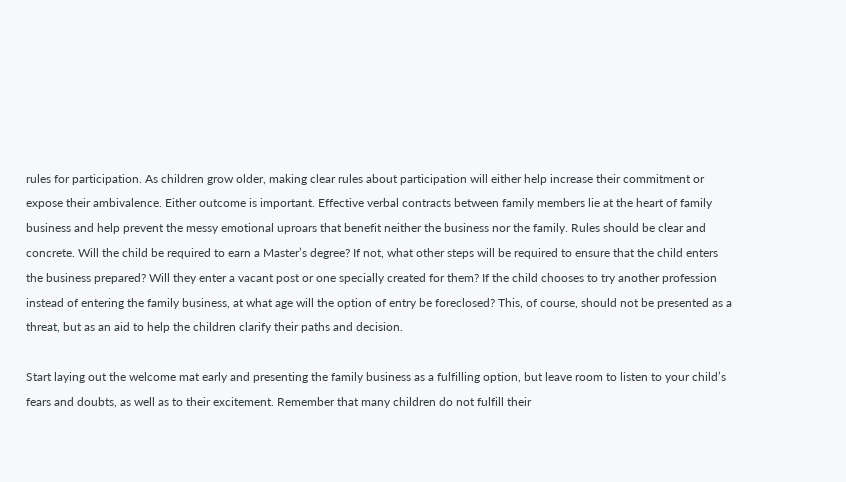rules for participation. As children grow older, making clear rules about participation will either help increase their commitment or expose their ambivalence. Either outcome is important. Effective verbal contracts between family members lie at the heart of family business and help prevent the messy emotional uproars that benefit neither the business nor the family. Rules should be clear and concrete. Will the child be required to earn a Master’s degree? If not, what other steps will be required to ensure that the child enters the business prepared? Will they enter a vacant post or one specially created for them? If the child chooses to try another profession instead of entering the family business, at what age will the option of entry be foreclosed? This, of course, should not be presented as a threat, but as an aid to help the children clarify their paths and decision.

Start laying out the welcome mat early and presenting the family business as a fulfilling option, but leave room to listen to your child’s fears and doubts, as well as to their excitement. Remember that many children do not fulfill their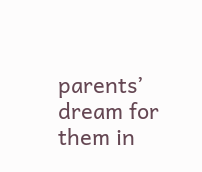parents’ dream for them in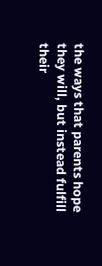the ways that parents hope they will, but instead fulfill their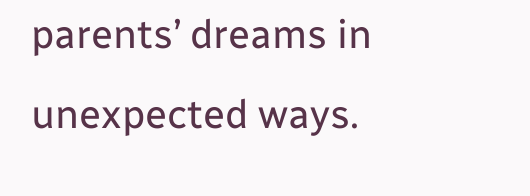parents’ dreams in unexpected ways.